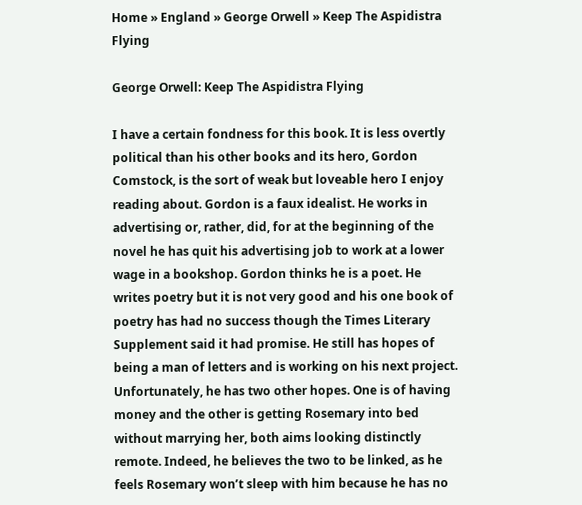Home » England » George Orwell » Keep The Aspidistra Flying

George Orwell: Keep The Aspidistra Flying

I have a certain fondness for this book. It is less overtly political than his other books and its hero, Gordon Comstock, is the sort of weak but loveable hero I enjoy reading about. Gordon is a faux idealist. He works in advertising or, rather, did, for at the beginning of the novel he has quit his advertising job to work at a lower wage in a bookshop. Gordon thinks he is a poet. He writes poetry but it is not very good and his one book of poetry has had no success though the Times Literary Supplement said it had promise. He still has hopes of being a man of letters and is working on his next project. Unfortunately, he has two other hopes. One is of having money and the other is getting Rosemary into bed without marrying her, both aims looking distinctly remote. Indeed, he believes the two to be linked, as he feels Rosemary won’t sleep with him because he has no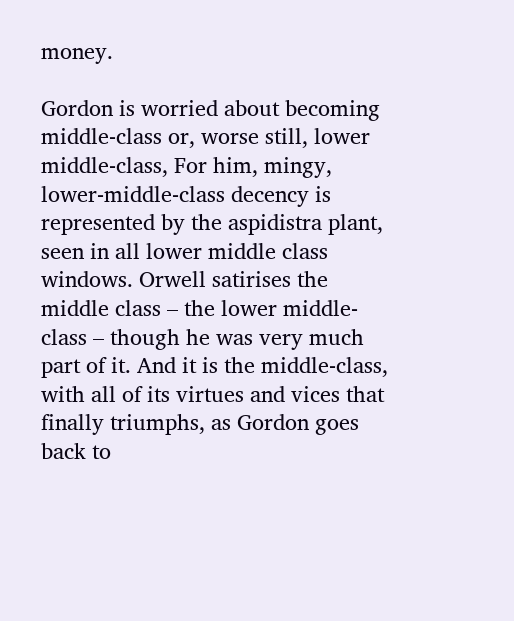money.

Gordon is worried about becoming middle-class or, worse still, lower middle-class, For him, mingy, lower-middle-class decency is represented by the aspidistra plant, seen in all lower middle class windows. Orwell satirises the middle class – the lower middle-class – though he was very much part of it. And it is the middle-class, with all of its virtues and vices that finally triumphs, as Gordon goes back to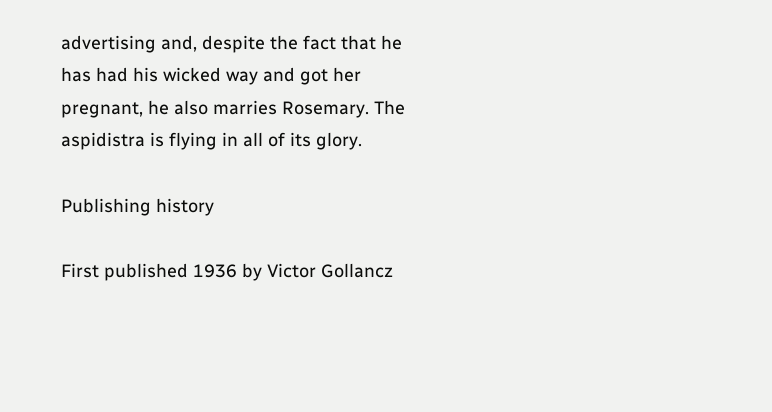advertising and, despite the fact that he has had his wicked way and got her pregnant, he also marries Rosemary. The aspidistra is flying in all of its glory.

Publishing history

First published 1936 by Victor Gollancz